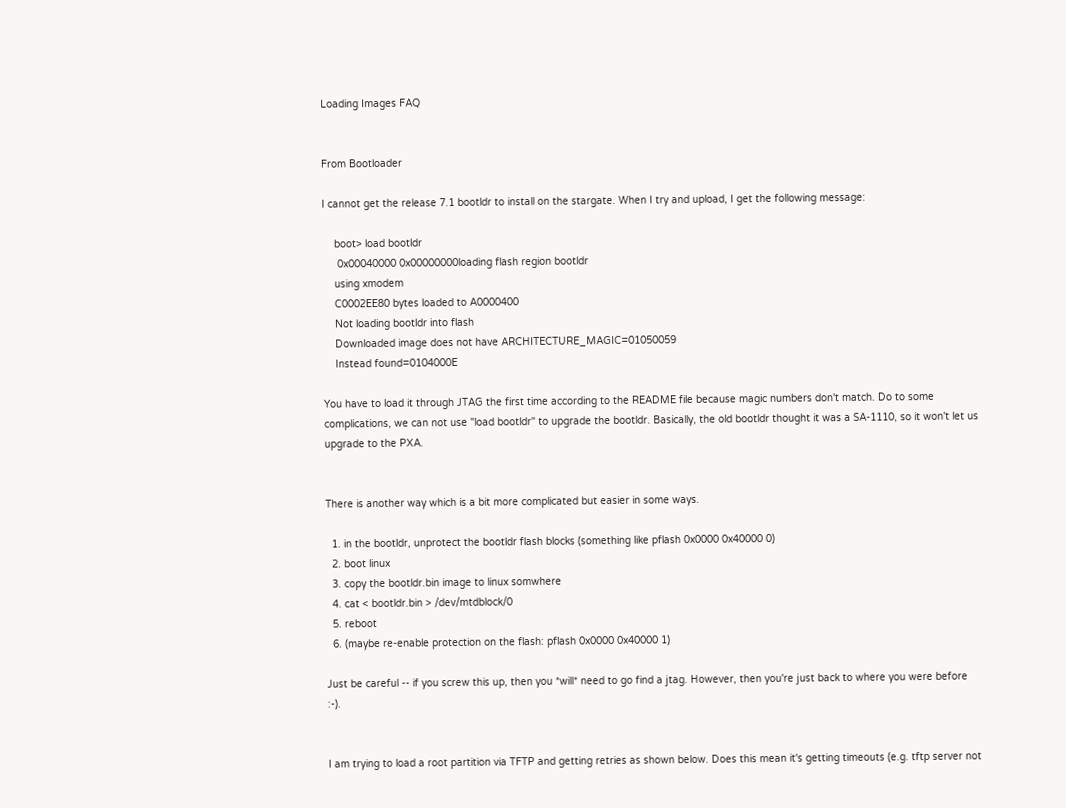Loading Images FAQ


From Bootloader

I cannot get the release 7.1 bootldr to install on the stargate. When I try and upload, I get the following message:

    boot> load bootldr
     0x00040000 0x00000000loading flash region bootldr
    using xmodem
    C0002EE80 bytes loaded to A0000400
    Not loading bootldr into flash
    Downloaded image does not have ARCHITECTURE_MAGIC=01050059
    Instead found=0104000E

You have to load it through JTAG the first time according to the README file because magic numbers don't match. Do to some complications, we can not use "load bootldr" to upgrade the bootldr. Basically, the old bootldr thought it was a SA-1110, so it won't let us upgrade to the PXA.


There is another way which is a bit more complicated but easier in some ways.

  1. in the bootldr, unprotect the bootldr flash blocks (something like pflash 0x0000 0x40000 0)
  2. boot linux
  3. copy the bootldr.bin image to linux somwhere
  4. cat < bootldr.bin > /dev/mtdblock/0
  5. reboot
  6. (maybe re-enable protection on the flash: pflash 0x0000 0x40000 1)

Just be careful -- if you screw this up, then you *will* need to go find a jtag. However, then you're just back to where you were before :-).


I am trying to load a root partition via TFTP and getting retries as shown below. Does this mean it's getting timeouts (e.g. tftp server not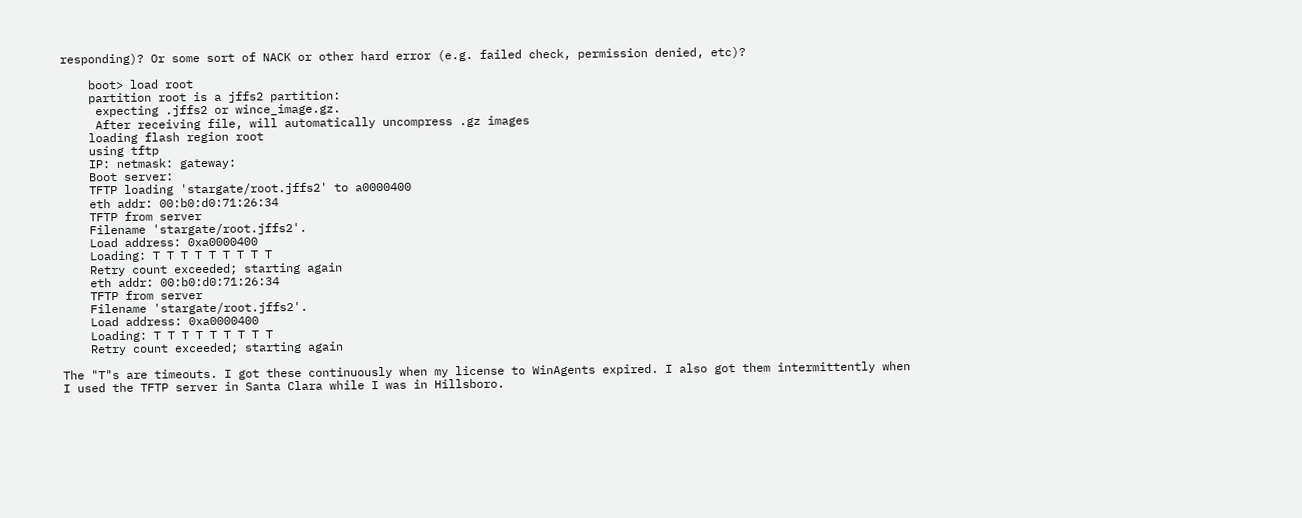responding)? Or some sort of NACK or other hard error (e.g. failed check, permission denied, etc)?

    boot> load root
    partition root is a jffs2 partition:
     expecting .jffs2 or wince_image.gz.
     After receiving file, will automatically uncompress .gz images
    loading flash region root
    using tftp
    IP: netmask: gateway:
    Boot server:
    TFTP loading 'stargate/root.jffs2' to a0000400
    eth addr: 00:b0:d0:71:26:34
    TFTP from server
    Filename 'stargate/root.jffs2'.
    Load address: 0xa0000400
    Loading: T T T T T T T T T
    Retry count exceeded; starting again
    eth addr: 00:b0:d0:71:26:34
    TFTP from server
    Filename 'stargate/root.jffs2'.
    Load address: 0xa0000400
    Loading: T T T T T T T T T
    Retry count exceeded; starting again

The "T"s are timeouts. I got these continuously when my license to WinAgents expired. I also got them intermittently when I used the TFTP server in Santa Clara while I was in Hillsboro.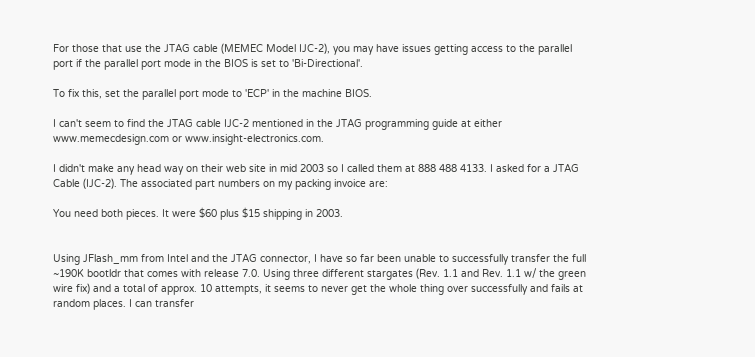For those that use the JTAG cable (MEMEC Model IJC-2), you may have issues getting access to the parallel port if the parallel port mode in the BIOS is set to 'Bi-Directional'.

To fix this, set the parallel port mode to 'ECP' in the machine BIOS.

I can't seem to find the JTAG cable IJC-2 mentioned in the JTAG programming guide at either www.memecdesign.com or www.insight-electronics.com.

I didn't make any head way on their web site in mid 2003 so I called them at 888 488 4133. I asked for a JTAG Cable (IJC-2). The associated part numbers on my packing invoice are:

You need both pieces. It were $60 plus $15 shipping in 2003.


Using JFlash_mm from Intel and the JTAG connector, I have so far been unable to successfully transfer the full ~190K bootldr that comes with release 7.0. Using three different stargates (Rev. 1.1 and Rev. 1.1 w/ the green wire fix) and a total of approx. 10 attempts, it seems to never get the whole thing over successfully and fails at random places. I can transfer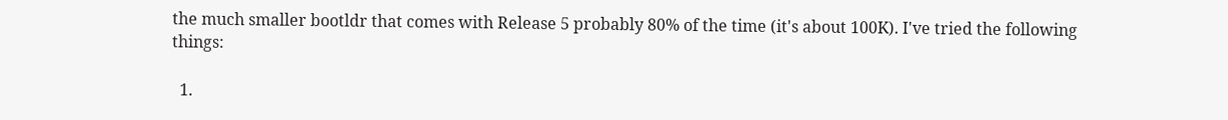the much smaller bootldr that comes with Release 5 probably 80% of the time (it's about 100K). I've tried the following things:

  1.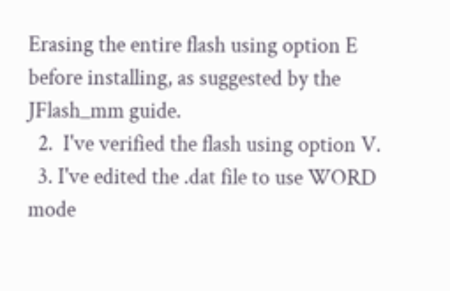Erasing the entire flash using option E before installing, as suggested by the JFlash_mm guide.
  2.  I've verified the flash using option V.
  3. I've edited the .dat file to use WORD mode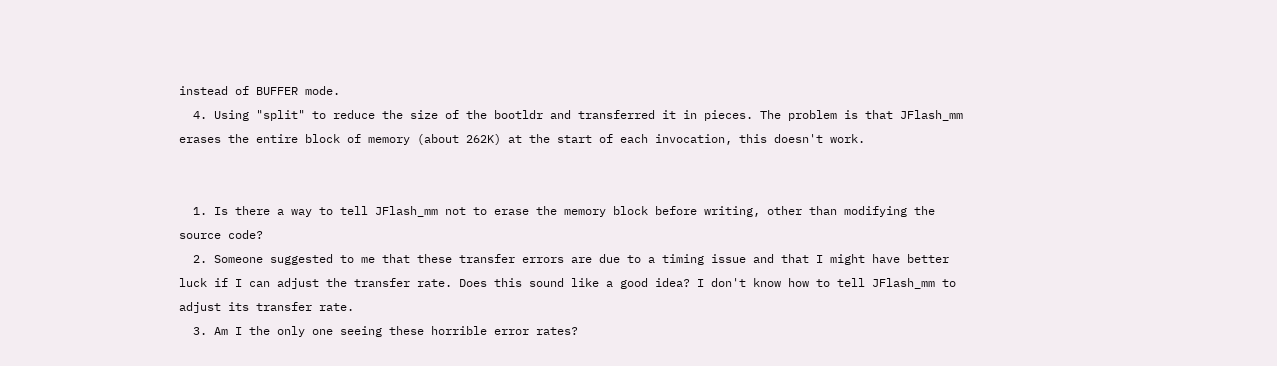instead of BUFFER mode.
  4. Using "split" to reduce the size of the bootldr and transferred it in pieces. The problem is that JFlash_mm erases the entire block of memory (about 262K) at the start of each invocation, this doesn't work.


  1. Is there a way to tell JFlash_mm not to erase the memory block before writing, other than modifying the source code?
  2. Someone suggested to me that these transfer errors are due to a timing issue and that I might have better luck if I can adjust the transfer rate. Does this sound like a good idea? I don't know how to tell JFlash_mm to adjust its transfer rate.
  3. Am I the only one seeing these horrible error rates?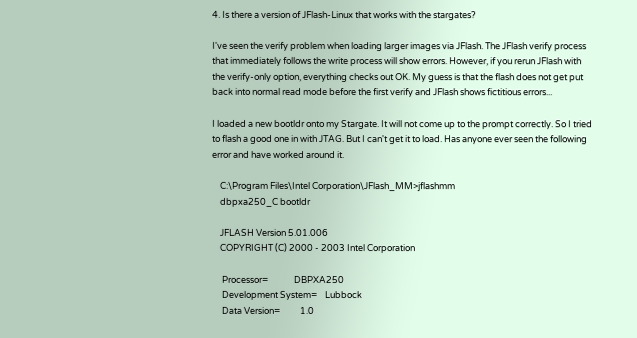4. Is there a version of JFlash-Linux that works with the stargates?

I've seen the verify problem when loading larger images via JFlash. The JFlash verify process that immediately follows the write process will show errors. However, if you rerun JFlash with the verify-only option, everything checks out OK. My guess is that the flash does not get put back into normal read mode before the first verify and JFlash shows fictitious errors...

I loaded a new bootldr onto my Stargate. It will not come up to the prompt correctly. So I tried to flash a good one in with JTAG. But I can't get it to load. Has anyone ever seen the following error and have worked around it.

    C:\Program Files\Intel Corporation\JFlash_MM>jflashmm
    dbpxa250_C bootldr

    JFLASH Version 5.01.006
    COPYRIGHT (C) 2000 - 2003 Intel Corporation

     Processor=             DBPXA250
     Development System=    Lubbock
     Data Version=          1.0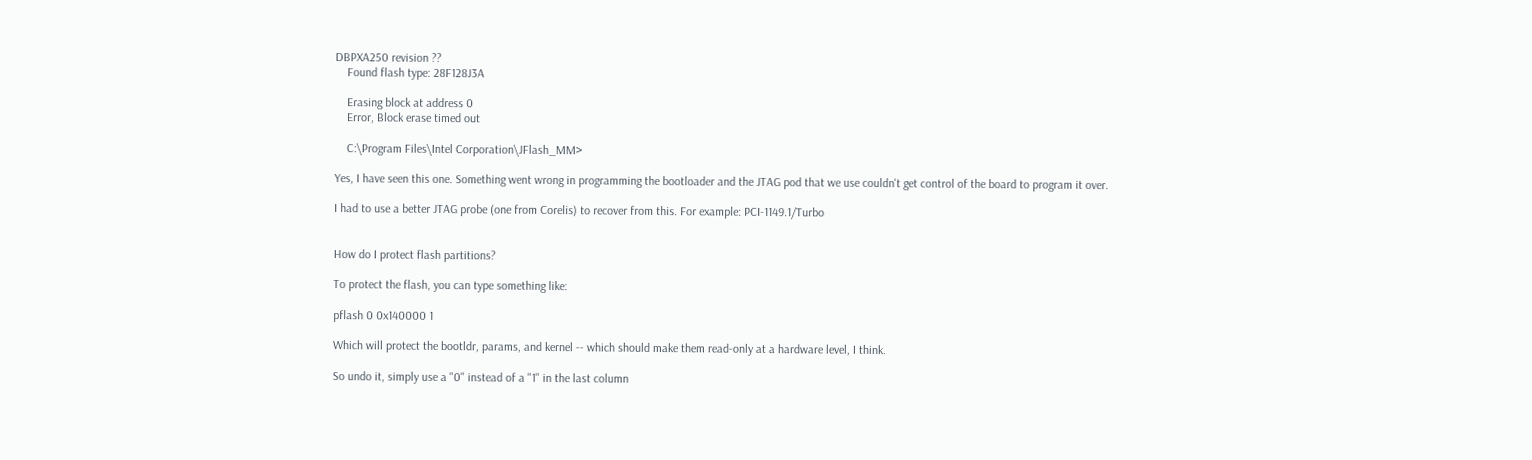DBPXA250 revision ??
    Found flash type: 28F128J3A

    Erasing block at address 0
    Error, Block erase timed out

    C:\Program Files\Intel Corporation\JFlash_MM>

Yes, I have seen this one. Something went wrong in programming the bootloader and the JTAG pod that we use couldn't get control of the board to program it over.

I had to use a better JTAG probe (one from Corelis) to recover from this. For example: PCI-1149.1/Turbo


How do I protect flash partitions?

To protect the flash, you can type something like:

pflash 0 0x140000 1

Which will protect the bootldr, params, and kernel -- which should make them read-only at a hardware level, I think.

So undo it, simply use a "0" instead of a "1" in the last column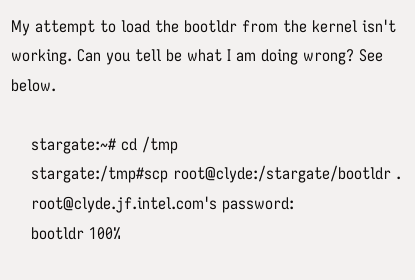My attempt to load the bootldr from the kernel isn't working. Can you tell be what I am doing wrong? See below.

    stargate:~# cd /tmp
    stargate:/tmp#scp root@clyde:/stargate/bootldr .
    root@clyde.jf.intel.com's password:
    bootldr 100%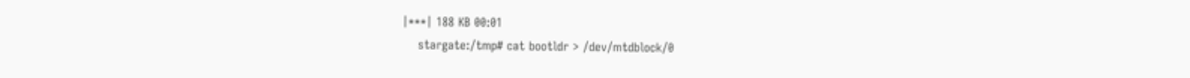|***| 188 KB 00:01
    stargate:/tmp# cat bootldr > /dev/mtdblock/0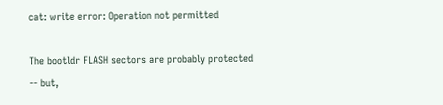cat: write error: Operation not permitted

The bootldr FLASH sectors are probably protected -- but,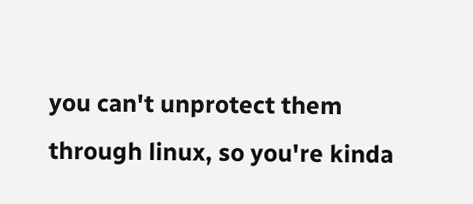you can't unprotect them through linux, so you're kinda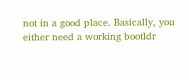not in a good place. Basically, you either need a working bootldr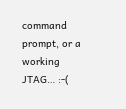command prompt, or a working JTAG… :-(